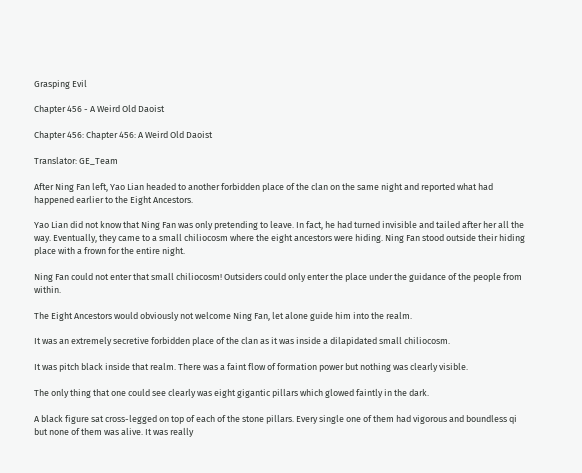Grasping Evil

Chapter 456 - A Weird Old Daoist

Chapter 456: Chapter 456: A Weird Old Daoist

Translator: GE_Team

After Ning Fan left, Yao Lian headed to another forbidden place of the clan on the same night and reported what had happened earlier to the Eight Ancestors.

Yao Lian did not know that Ning Fan was only pretending to leave. In fact, he had turned invisible and tailed after her all the way. Eventually, they came to a small chiliocosm where the eight ancestors were hiding. Ning Fan stood outside their hiding place with a frown for the entire night.

Ning Fan could not enter that small chiliocosm! Outsiders could only enter the place under the guidance of the people from within.

The Eight Ancestors would obviously not welcome Ning Fan, let alone guide him into the realm.

It was an extremely secretive forbidden place of the clan as it was inside a dilapidated small chiliocosm.

It was pitch black inside that realm. There was a faint flow of formation power but nothing was clearly visible.

The only thing that one could see clearly was eight gigantic pillars which glowed faintly in the dark.

A black figure sat cross-legged on top of each of the stone pillars. Every single one of them had vigorous and boundless qi but none of them was alive. It was really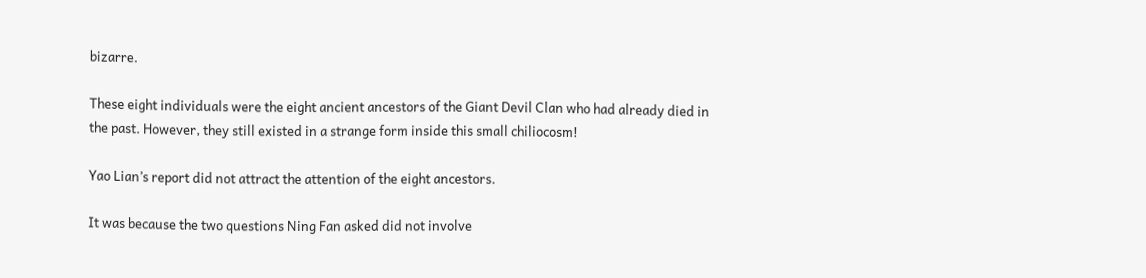bizarre.

These eight individuals were the eight ancient ancestors of the Giant Devil Clan who had already died in the past. However, they still existed in a strange form inside this small chiliocosm!

Yao Lian’s report did not attract the attention of the eight ancestors.

It was because the two questions Ning Fan asked did not involve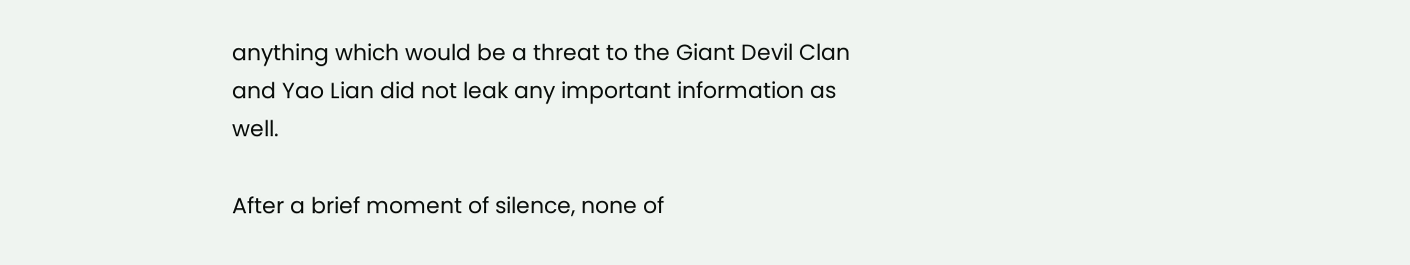anything which would be a threat to the Giant Devil Clan and Yao Lian did not leak any important information as well.

After a brief moment of silence, none of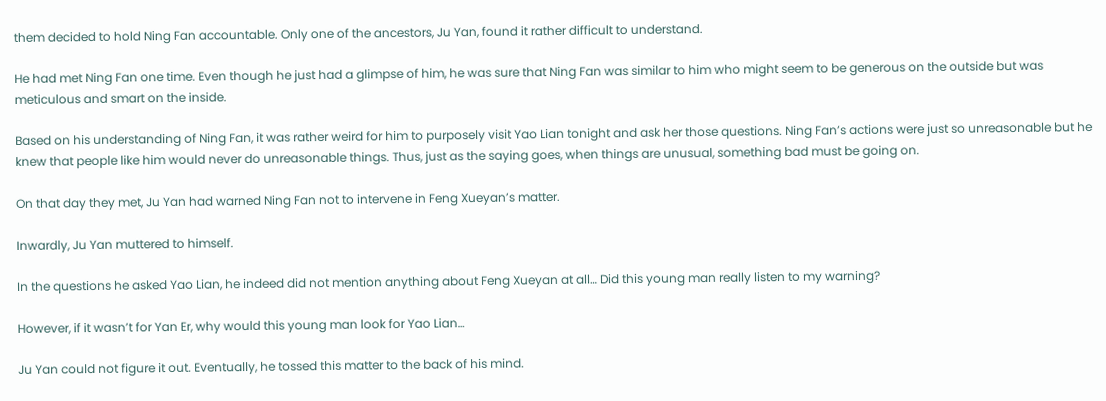them decided to hold Ning Fan accountable. Only one of the ancestors, Ju Yan, found it rather difficult to understand.

He had met Ning Fan one time. Even though he just had a glimpse of him, he was sure that Ning Fan was similar to him who might seem to be generous on the outside but was meticulous and smart on the inside.

Based on his understanding of Ning Fan, it was rather weird for him to purposely visit Yao Lian tonight and ask her those questions. Ning Fan’s actions were just so unreasonable but he knew that people like him would never do unreasonable things. Thus, just as the saying goes, when things are unusual, something bad must be going on.

On that day they met, Ju Yan had warned Ning Fan not to intervene in Feng Xueyan’s matter.

Inwardly, Ju Yan muttered to himself.

In the questions he asked Yao Lian, he indeed did not mention anything about Feng Xueyan at all… Did this young man really listen to my warning?

However, if it wasn’t for Yan Er, why would this young man look for Yao Lian…

Ju Yan could not figure it out. Eventually, he tossed this matter to the back of his mind.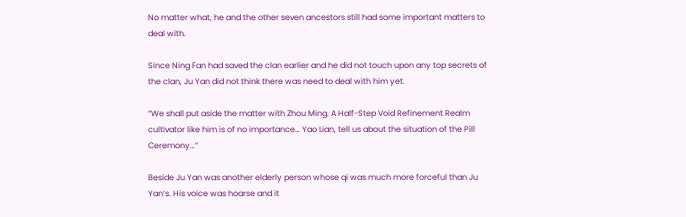No matter what, he and the other seven ancestors still had some important matters to deal with.

Since Ning Fan had saved the clan earlier and he did not touch upon any top secrets of the clan, Ju Yan did not think there was need to deal with him yet.

“We shall put aside the matter with Zhou Ming. A Half-Step Void Refinement Realm cultivator like him is of no importance… Yao Lian, tell us about the situation of the Pill Ceremony…”

Beside Ju Yan was another elderly person whose qi was much more forceful than Ju Yan’s. His voice was hoarse and it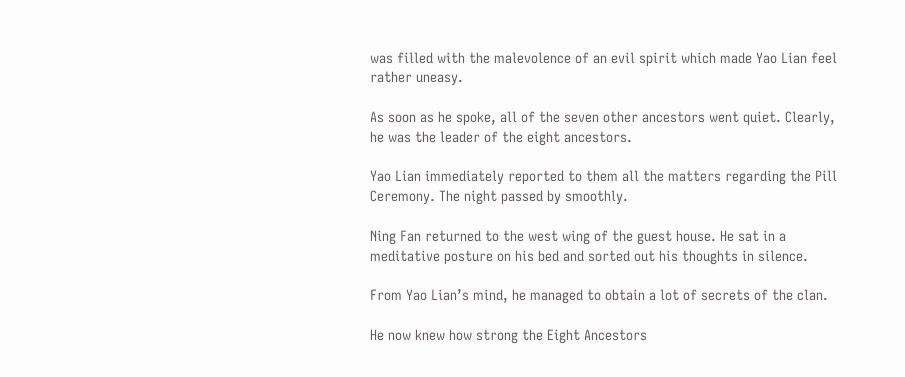was filled with the malevolence of an evil spirit which made Yao Lian feel rather uneasy.

As soon as he spoke, all of the seven other ancestors went quiet. Clearly, he was the leader of the eight ancestors.

Yao Lian immediately reported to them all the matters regarding the Pill Ceremony. The night passed by smoothly.

Ning Fan returned to the west wing of the guest house. He sat in a meditative posture on his bed and sorted out his thoughts in silence.

From Yao Lian’s mind, he managed to obtain a lot of secrets of the clan.

He now knew how strong the Eight Ancestors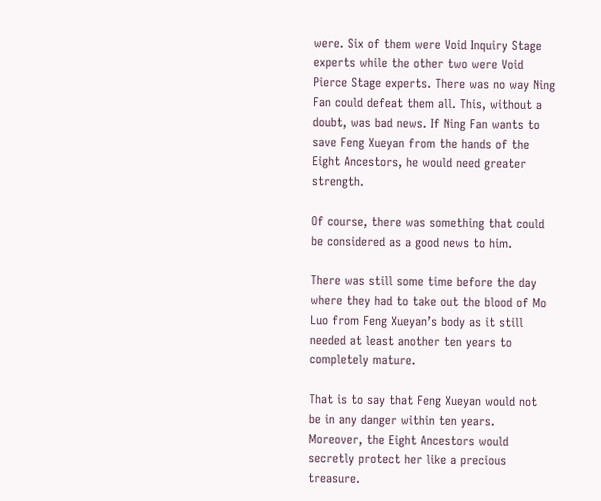were. Six of them were Void Inquiry Stage experts while the other two were Void Pierce Stage experts. There was no way Ning Fan could defeat them all. This, without a doubt, was bad news. If Ning Fan wants to save Feng Xueyan from the hands of the Eight Ancestors, he would need greater strength.

Of course, there was something that could be considered as a good news to him.

There was still some time before the day where they had to take out the blood of Mo Luo from Feng Xueyan’s body as it still needed at least another ten years to completely mature.

That is to say that Feng Xueyan would not be in any danger within ten years. Moreover, the Eight Ancestors would secretly protect her like a precious treasure.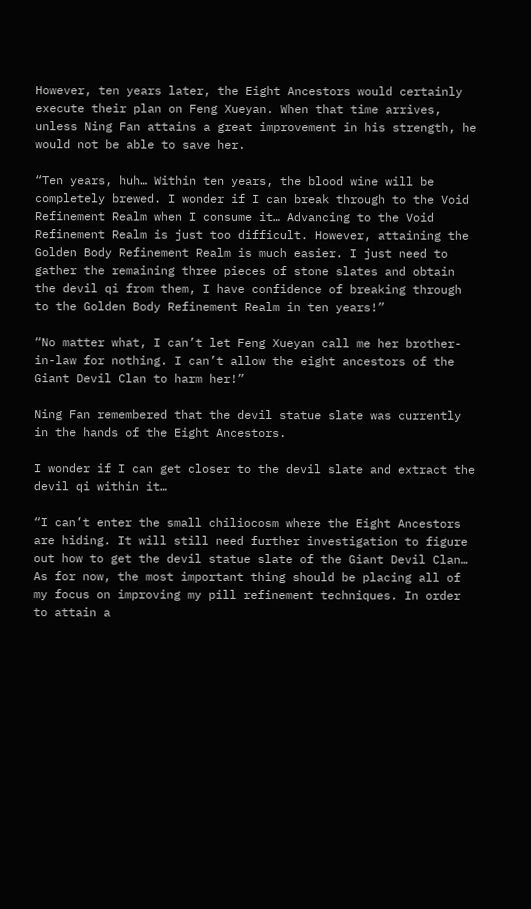However, ten years later, the Eight Ancestors would certainly execute their plan on Feng Xueyan. When that time arrives, unless Ning Fan attains a great improvement in his strength, he would not be able to save her.

“Ten years, huh… Within ten years, the blood wine will be completely brewed. I wonder if I can break through to the Void Refinement Realm when I consume it… Advancing to the Void Refinement Realm is just too difficult. However, attaining the Golden Body Refinement Realm is much easier. I just need to gather the remaining three pieces of stone slates and obtain the devil qi from them, I have confidence of breaking through to the Golden Body Refinement Realm in ten years!”

“No matter what, I can’t let Feng Xueyan call me her brother-in-law for nothing. I can’t allow the eight ancestors of the Giant Devil Clan to harm her!”

Ning Fan remembered that the devil statue slate was currently in the hands of the Eight Ancestors.

I wonder if I can get closer to the devil slate and extract the devil qi within it…

“I can’t enter the small chiliocosm where the Eight Ancestors are hiding. It will still need further investigation to figure out how to get the devil statue slate of the Giant Devil Clan… As for now, the most important thing should be placing all of my focus on improving my pill refinement techniques. In order to attain a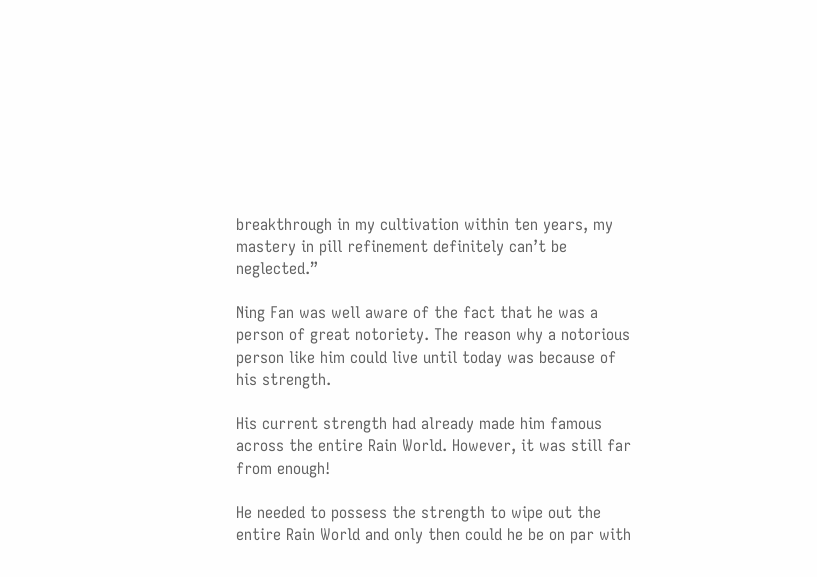breakthrough in my cultivation within ten years, my mastery in pill refinement definitely can’t be neglected.”

Ning Fan was well aware of the fact that he was a person of great notoriety. The reason why a notorious person like him could live until today was because of his strength.

His current strength had already made him famous across the entire Rain World. However, it was still far from enough!

He needed to possess the strength to wipe out the entire Rain World and only then could he be on par with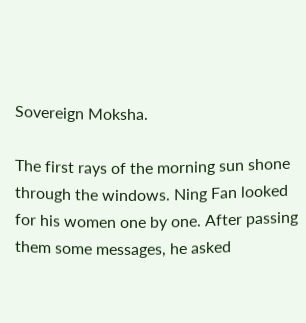Sovereign Moksha.

The first rays of the morning sun shone through the windows. Ning Fan looked for his women one by one. After passing them some messages, he asked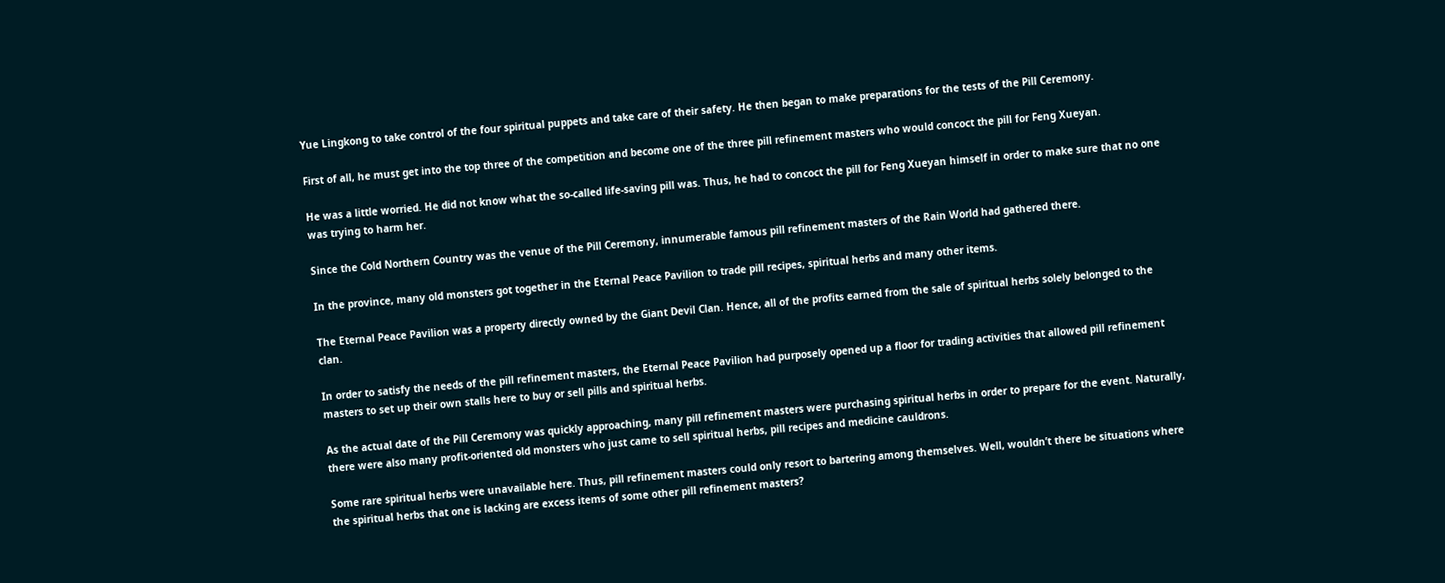Yue Lingkong to take control of the four spiritual puppets and take care of their safety. He then began to make preparations for the tests of the Pill Ceremony.

First of all, he must get into the top three of the competition and become one of the three pill refinement masters who would concoct the pill for Feng Xueyan.

He was a little worried. He did not know what the so-called life-saving pill was. Thus, he had to concoct the pill for Feng Xueyan himself in order to make sure that no one was trying to harm her.

Since the Cold Northern Country was the venue of the Pill Ceremony, innumerable famous pill refinement masters of the Rain World had gathered there.

In the province, many old monsters got together in the Eternal Peace Pavilion to trade pill recipes, spiritual herbs and many other items.

The Eternal Peace Pavilion was a property directly owned by the Giant Devil Clan. Hence, all of the profits earned from the sale of spiritual herbs solely belonged to the clan.

In order to satisfy the needs of the pill refinement masters, the Eternal Peace Pavilion had purposely opened up a floor for trading activities that allowed pill refinement masters to set up their own stalls here to buy or sell pills and spiritual herbs.

As the actual date of the Pill Ceremony was quickly approaching, many pill refinement masters were purchasing spiritual herbs in order to prepare for the event. Naturally, there were also many profit-oriented old monsters who just came to sell spiritual herbs, pill recipes and medicine cauldrons.

Some rare spiritual herbs were unavailable here. Thus, pill refinement masters could only resort to bartering among themselves. Well, wouldn’t there be situations where the spiritual herbs that one is lacking are excess items of some other pill refinement masters?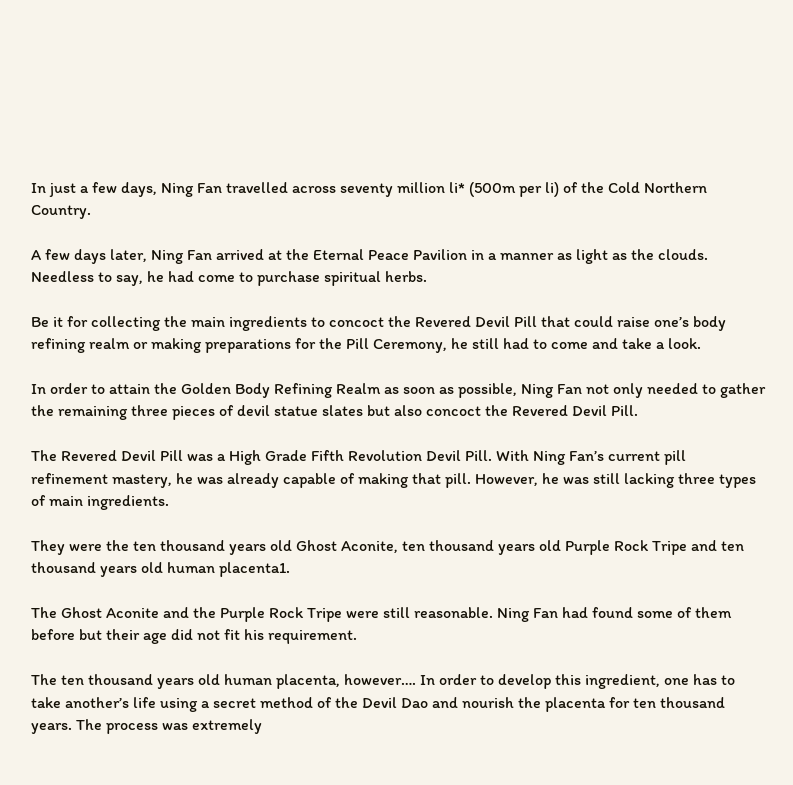In just a few days, Ning Fan travelled across seventy million li* (500m per li) of the Cold Northern Country.

A few days later, Ning Fan arrived at the Eternal Peace Pavilion in a manner as light as the clouds. Needless to say, he had come to purchase spiritual herbs.

Be it for collecting the main ingredients to concoct the Revered Devil Pill that could raise one’s body refining realm or making preparations for the Pill Ceremony, he still had to come and take a look.

In order to attain the Golden Body Refining Realm as soon as possible, Ning Fan not only needed to gather the remaining three pieces of devil statue slates but also concoct the Revered Devil Pill.

The Revered Devil Pill was a High Grade Fifth Revolution Devil Pill. With Ning Fan’s current pill refinement mastery, he was already capable of making that pill. However, he was still lacking three types of main ingredients.

They were the ten thousand years old Ghost Aconite, ten thousand years old Purple Rock Tripe and ten thousand years old human placenta1.

The Ghost Aconite and the Purple Rock Tripe were still reasonable. Ning Fan had found some of them before but their age did not fit his requirement.

The ten thousand years old human placenta, however…. In order to develop this ingredient, one has to take another’s life using a secret method of the Devil Dao and nourish the placenta for ten thousand years. The process was extremely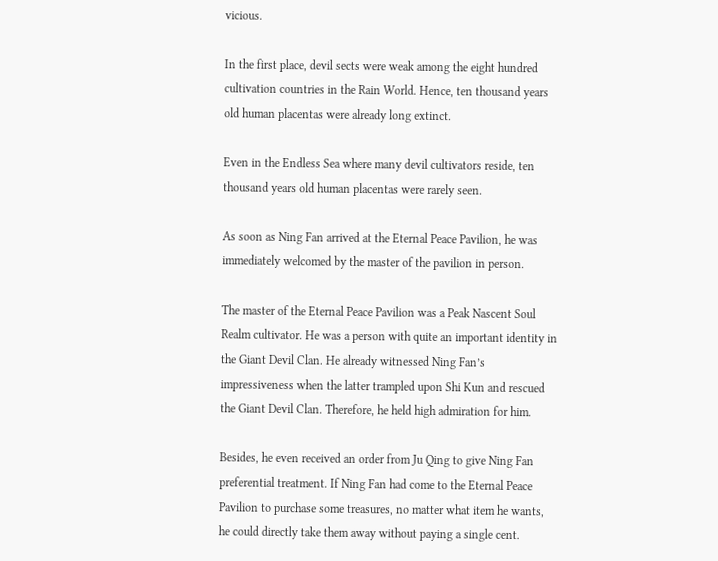vicious.

In the first place, devil sects were weak among the eight hundred cultivation countries in the Rain World. Hence, ten thousand years old human placentas were already long extinct.

Even in the Endless Sea where many devil cultivators reside, ten thousand years old human placentas were rarely seen.

As soon as Ning Fan arrived at the Eternal Peace Pavilion, he was immediately welcomed by the master of the pavilion in person.

The master of the Eternal Peace Pavilion was a Peak Nascent Soul Realm cultivator. He was a person with quite an important identity in the Giant Devil Clan. He already witnessed Ning Fan’s impressiveness when the latter trampled upon Shi Kun and rescued the Giant Devil Clan. Therefore, he held high admiration for him.

Besides, he even received an order from Ju Qing to give Ning Fan preferential treatment. If Ning Fan had come to the Eternal Peace Pavilion to purchase some treasures, no matter what item he wants, he could directly take them away without paying a single cent.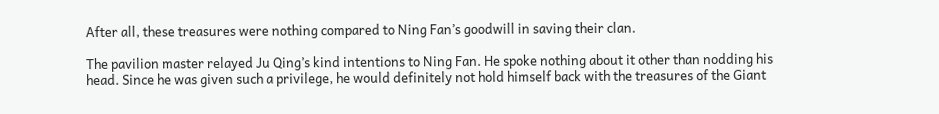After all, these treasures were nothing compared to Ning Fan’s goodwill in saving their clan.

The pavilion master relayed Ju Qing’s kind intentions to Ning Fan. He spoke nothing about it other than nodding his head. Since he was given such a privilege, he would definitely not hold himself back with the treasures of the Giant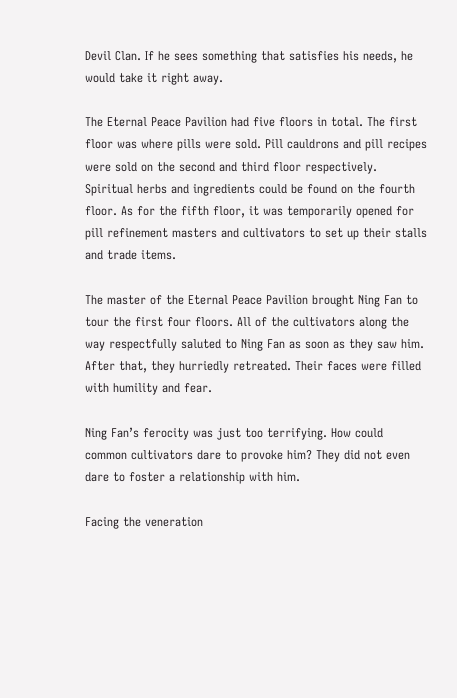Devil Clan. If he sees something that satisfies his needs, he would take it right away.

The Eternal Peace Pavilion had five floors in total. The first floor was where pills were sold. Pill cauldrons and pill recipes were sold on the second and third floor respectively. Spiritual herbs and ingredients could be found on the fourth floor. As for the fifth floor, it was temporarily opened for pill refinement masters and cultivators to set up their stalls and trade items.

The master of the Eternal Peace Pavilion brought Ning Fan to tour the first four floors. All of the cultivators along the way respectfully saluted to Ning Fan as soon as they saw him. After that, they hurriedly retreated. Their faces were filled with humility and fear.

Ning Fan’s ferocity was just too terrifying. How could common cultivators dare to provoke him? They did not even dare to foster a relationship with him.

Facing the veneration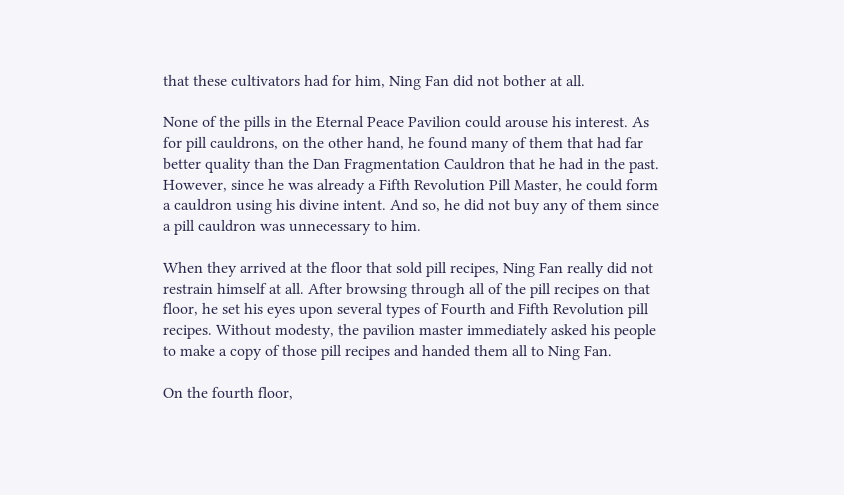that these cultivators had for him, Ning Fan did not bother at all.

None of the pills in the Eternal Peace Pavilion could arouse his interest. As for pill cauldrons, on the other hand, he found many of them that had far better quality than the Dan Fragmentation Cauldron that he had in the past. However, since he was already a Fifth Revolution Pill Master, he could form a cauldron using his divine intent. And so, he did not buy any of them since a pill cauldron was unnecessary to him.

When they arrived at the floor that sold pill recipes, Ning Fan really did not restrain himself at all. After browsing through all of the pill recipes on that floor, he set his eyes upon several types of Fourth and Fifth Revolution pill recipes. Without modesty, the pavilion master immediately asked his people to make a copy of those pill recipes and handed them all to Ning Fan.

On the fourth floor,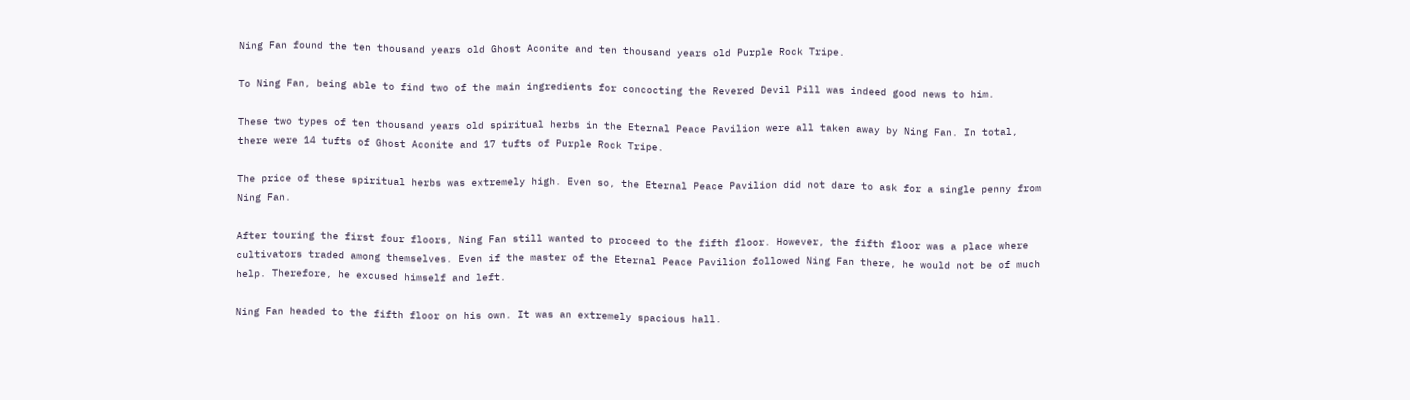Ning Fan found the ten thousand years old Ghost Aconite and ten thousand years old Purple Rock Tripe.

To Ning Fan, being able to find two of the main ingredients for concocting the Revered Devil Pill was indeed good news to him.

These two types of ten thousand years old spiritual herbs in the Eternal Peace Pavilion were all taken away by Ning Fan. In total, there were 14 tufts of Ghost Aconite and 17 tufts of Purple Rock Tripe.

The price of these spiritual herbs was extremely high. Even so, the Eternal Peace Pavilion did not dare to ask for a single penny from Ning Fan.

After touring the first four floors, Ning Fan still wanted to proceed to the fifth floor. However, the fifth floor was a place where cultivators traded among themselves. Even if the master of the Eternal Peace Pavilion followed Ning Fan there, he would not be of much help. Therefore, he excused himself and left.

Ning Fan headed to the fifth floor on his own. It was an extremely spacious hall.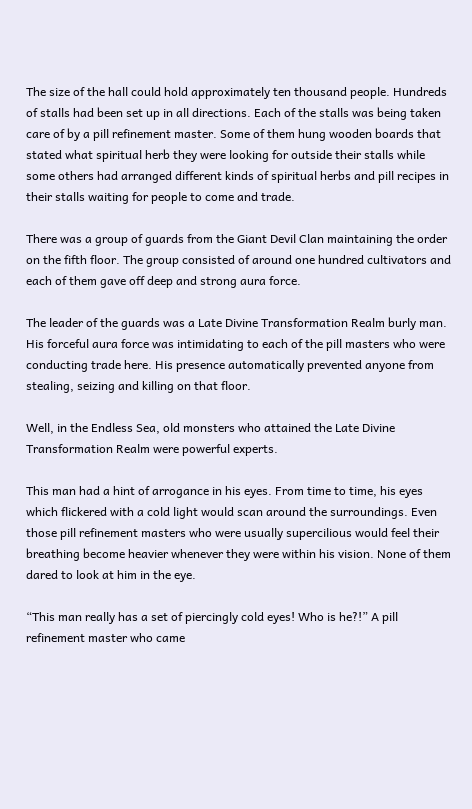The size of the hall could hold approximately ten thousand people. Hundreds of stalls had been set up in all directions. Each of the stalls was being taken care of by a pill refinement master. Some of them hung wooden boards that stated what spiritual herb they were looking for outside their stalls while some others had arranged different kinds of spiritual herbs and pill recipes in their stalls waiting for people to come and trade.

There was a group of guards from the Giant Devil Clan maintaining the order on the fifth floor. The group consisted of around one hundred cultivators and each of them gave off deep and strong aura force.

The leader of the guards was a Late Divine Transformation Realm burly man. His forceful aura force was intimidating to each of the pill masters who were conducting trade here. His presence automatically prevented anyone from stealing, seizing and killing on that floor.

Well, in the Endless Sea, old monsters who attained the Late Divine Transformation Realm were powerful experts.

This man had a hint of arrogance in his eyes. From time to time, his eyes which flickered with a cold light would scan around the surroundings. Even those pill refinement masters who were usually supercilious would feel their breathing become heavier whenever they were within his vision. None of them dared to look at him in the eye.

“This man really has a set of piercingly cold eyes! Who is he?!” A pill refinement master who came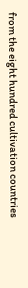from the eight hundred cultivation countries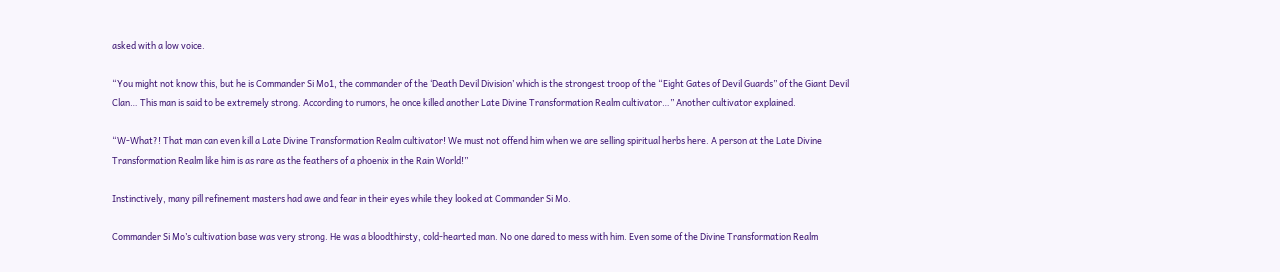asked with a low voice.

“You might not know this, but he is Commander Si Mo1, the commander of the ‘Death Devil Division’ which is the strongest troop of the “Eight Gates of Devil Guards” of the Giant Devil Clan… This man is said to be extremely strong. According to rumors, he once killed another Late Divine Transformation Realm cultivator…” Another cultivator explained.

“W-What?! That man can even kill a Late Divine Transformation Realm cultivator! We must not offend him when we are selling spiritual herbs here. A person at the Late Divine Transformation Realm like him is as rare as the feathers of a phoenix in the Rain World!”

Instinctively, many pill refinement masters had awe and fear in their eyes while they looked at Commander Si Mo.

Commander Si Mo’s cultivation base was very strong. He was a bloodthirsty, cold-hearted man. No one dared to mess with him. Even some of the Divine Transformation Realm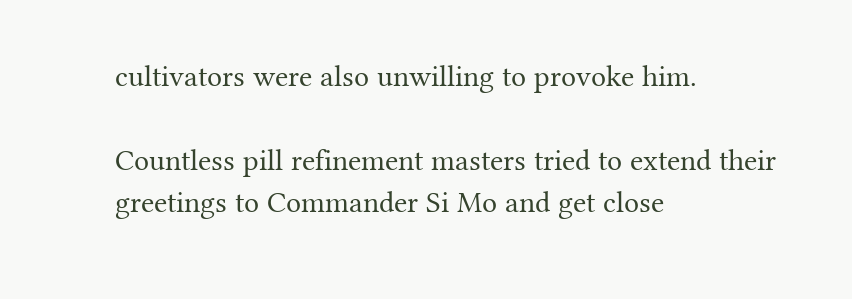cultivators were also unwilling to provoke him.

Countless pill refinement masters tried to extend their greetings to Commander Si Mo and get close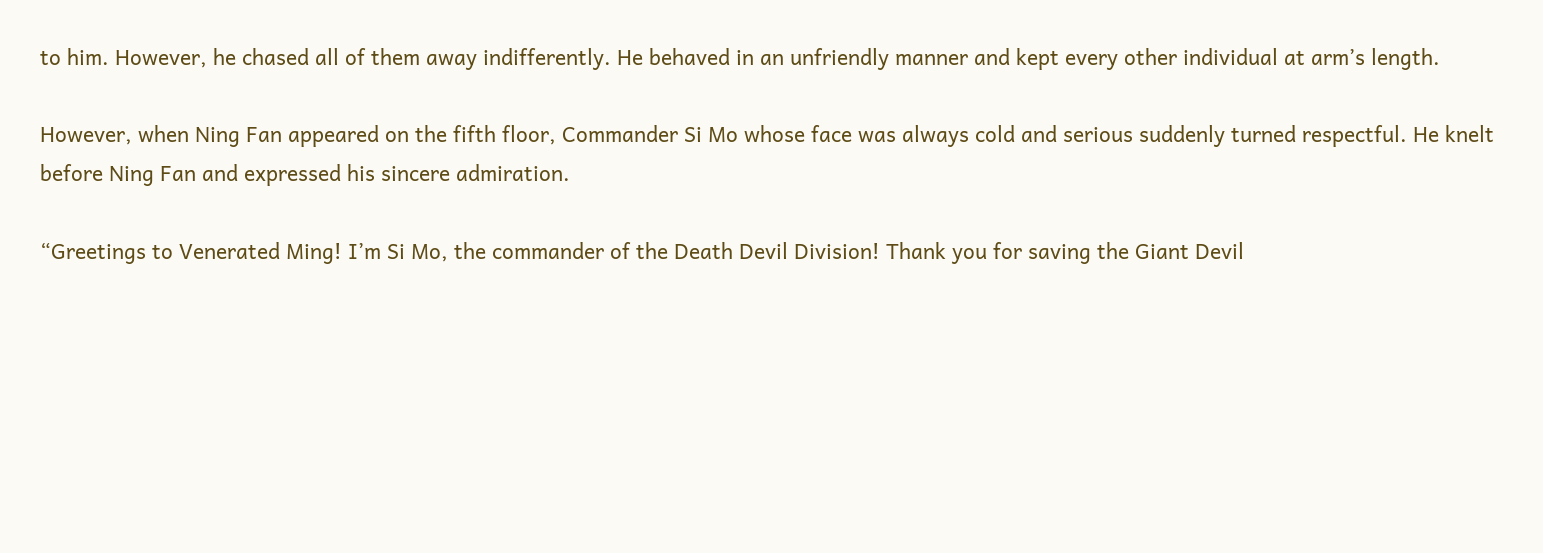to him. However, he chased all of them away indifferently. He behaved in an unfriendly manner and kept every other individual at arm’s length.

However, when Ning Fan appeared on the fifth floor, Commander Si Mo whose face was always cold and serious suddenly turned respectful. He knelt before Ning Fan and expressed his sincere admiration.

“Greetings to Venerated Ming! I’m Si Mo, the commander of the Death Devil Division! Thank you for saving the Giant Devil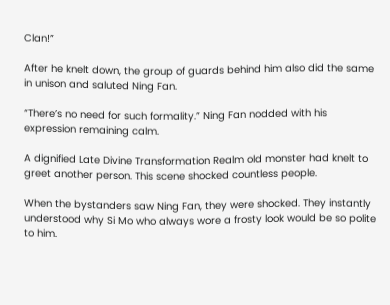Clan!”

After he knelt down, the group of guards behind him also did the same in unison and saluted Ning Fan.

“There’s no need for such formality.” Ning Fan nodded with his expression remaining calm.

A dignified Late Divine Transformation Realm old monster had knelt to greet another person. This scene shocked countless people.

When the bystanders saw Ning Fan, they were shocked. They instantly understood why Si Mo who always wore a frosty look would be so polite to him.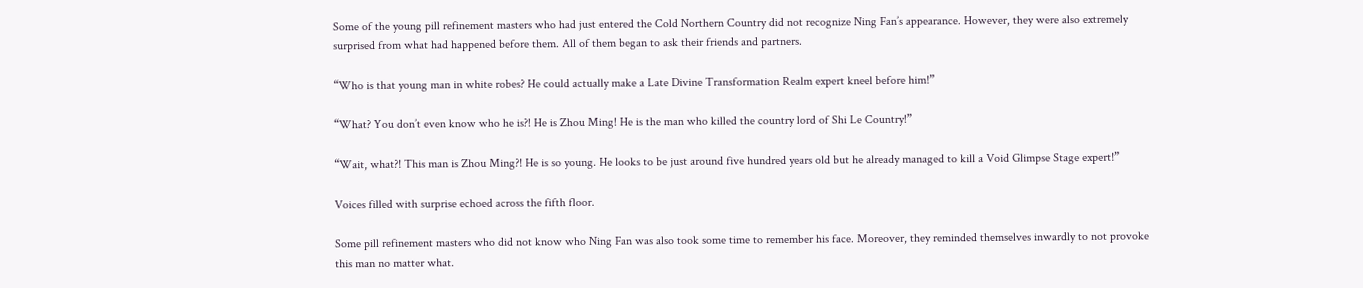Some of the young pill refinement masters who had just entered the Cold Northern Country did not recognize Ning Fan’s appearance. However, they were also extremely surprised from what had happened before them. All of them began to ask their friends and partners.

“Who is that young man in white robes? He could actually make a Late Divine Transformation Realm expert kneel before him!”

“What? You don’t even know who he is?! He is Zhou Ming! He is the man who killed the country lord of Shi Le Country!”

“Wait, what?! This man is Zhou Ming?! He is so young. He looks to be just around five hundred years old but he already managed to kill a Void Glimpse Stage expert!”

Voices filled with surprise echoed across the fifth floor.

Some pill refinement masters who did not know who Ning Fan was also took some time to remember his face. Moreover, they reminded themselves inwardly to not provoke this man no matter what.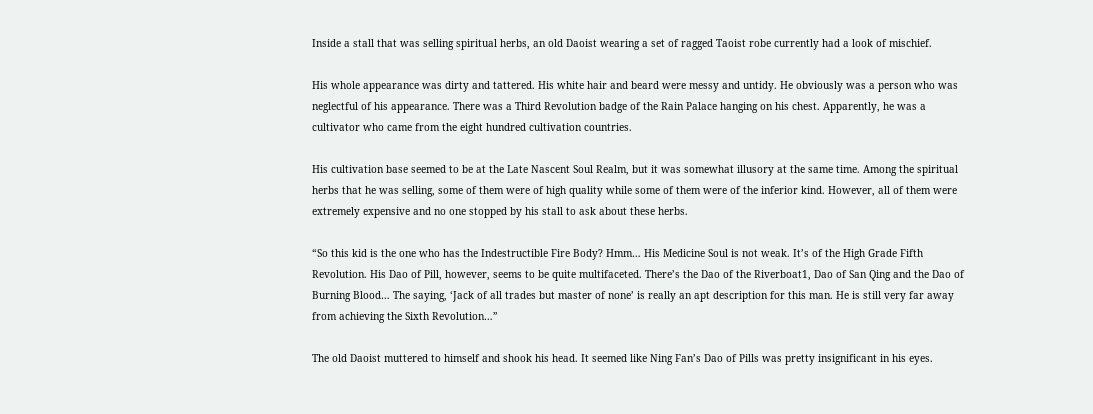Inside a stall that was selling spiritual herbs, an old Daoist wearing a set of ragged Taoist robe currently had a look of mischief.

His whole appearance was dirty and tattered. His white hair and beard were messy and untidy. He obviously was a person who was neglectful of his appearance. There was a Third Revolution badge of the Rain Palace hanging on his chest. Apparently, he was a cultivator who came from the eight hundred cultivation countries.

His cultivation base seemed to be at the Late Nascent Soul Realm, but it was somewhat illusory at the same time. Among the spiritual herbs that he was selling, some of them were of high quality while some of them were of the inferior kind. However, all of them were extremely expensive and no one stopped by his stall to ask about these herbs.

“So this kid is the one who has the Indestructible Fire Body? Hmm… His Medicine Soul is not weak. It’s of the High Grade Fifth Revolution. His Dao of Pill, however, seems to be quite multifaceted. There’s the Dao of the Riverboat1, Dao of San Qing and the Dao of Burning Blood… The saying, ‘Jack of all trades but master of none’ is really an apt description for this man. He is still very far away from achieving the Sixth Revolution…”

The old Daoist muttered to himself and shook his head. It seemed like Ning Fan’s Dao of Pills was pretty insignificant in his eyes.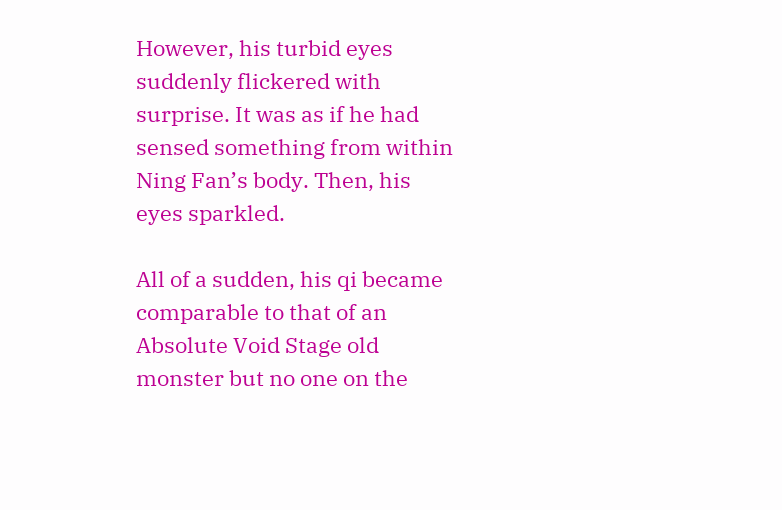However, his turbid eyes suddenly flickered with surprise. It was as if he had sensed something from within Ning Fan’s body. Then, his eyes sparkled.

All of a sudden, his qi became comparable to that of an Absolute Void Stage old monster but no one on the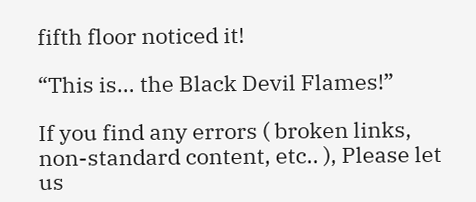fifth floor noticed it!

“This is… the Black Devil Flames!”

If you find any errors ( broken links, non-standard content, etc.. ), Please let us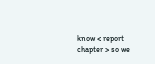know < report chapter > so we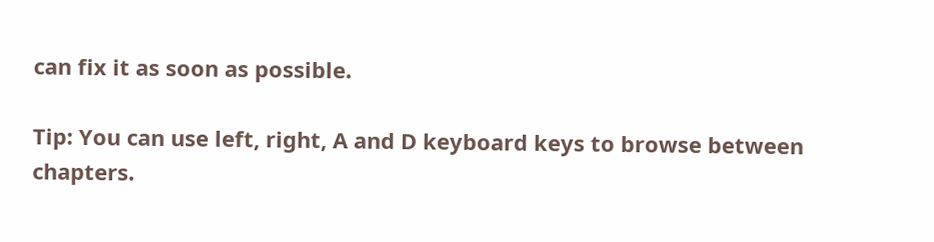can fix it as soon as possible.

Tip: You can use left, right, A and D keyboard keys to browse between chapters.